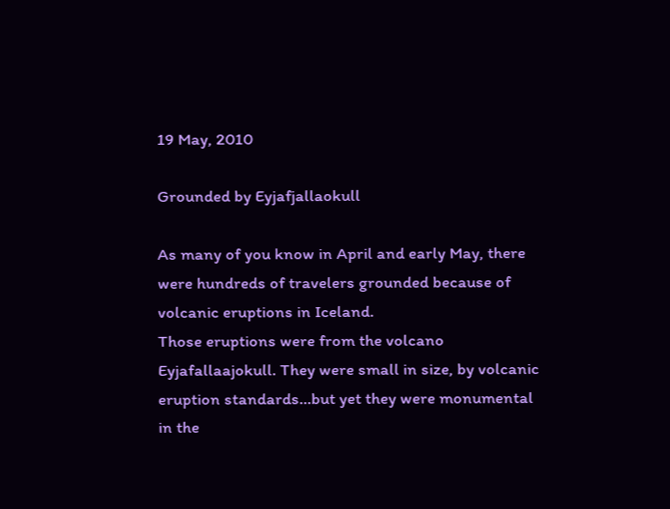19 May, 2010

Grounded by Eyjafjallaokull

As many of you know in April and early May, there were hundreds of travelers grounded because of volcanic eruptions in Iceland.
Those eruptions were from the volcano Eyjafallaajokull. They were small in size, by volcanic eruption standards...but yet they were monumental in the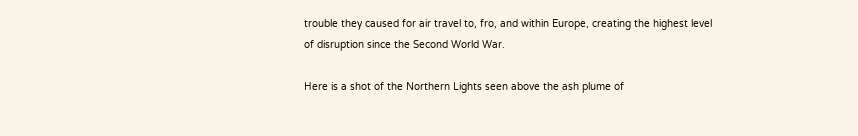trouble they caused for air travel to, fro, and within Europe, creating the highest level of disruption since the Second World War.

Here is a shot of the Northern Lights seen above the ash plume of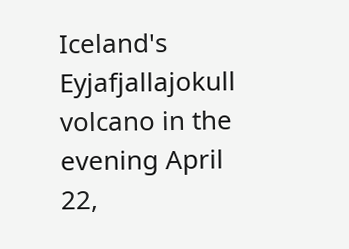Iceland's Eyjafjallajokull volcano in the evening April 22,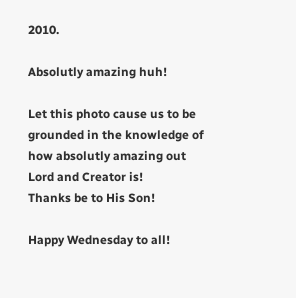2010.

Absolutly amazing huh!

Let this photo cause us to be grounded in the knowledge of how absolutly amazing out Lord and Creator is!
Thanks be to His Son!

Happy Wednesday to all!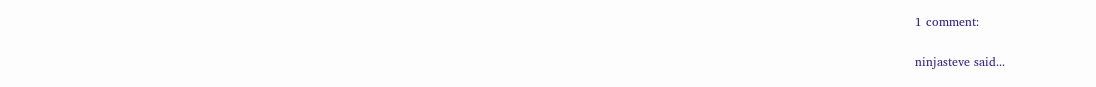1 comment:

ninjasteve said...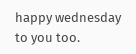happy wednesday to you too.